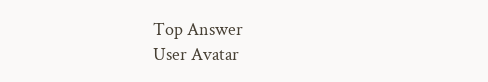Top Answer
User Avatar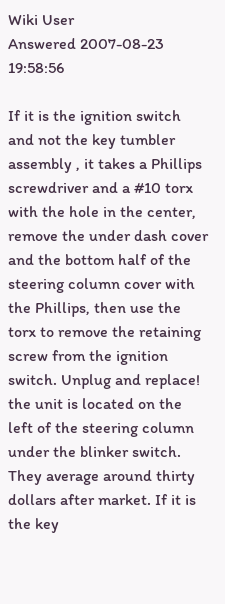Wiki User
Answered 2007-08-23 19:58:56

If it is the ignition switch and not the key tumbler assembly , it takes a Phillips screwdriver and a #10 torx with the hole in the center, remove the under dash cover and the bottom half of the steering column cover with the Phillips, then use the torx to remove the retaining screw from the ignition switch. Unplug and replace! the unit is located on the left of the steering column under the blinker switch. They average around thirty dollars after market. If it is the key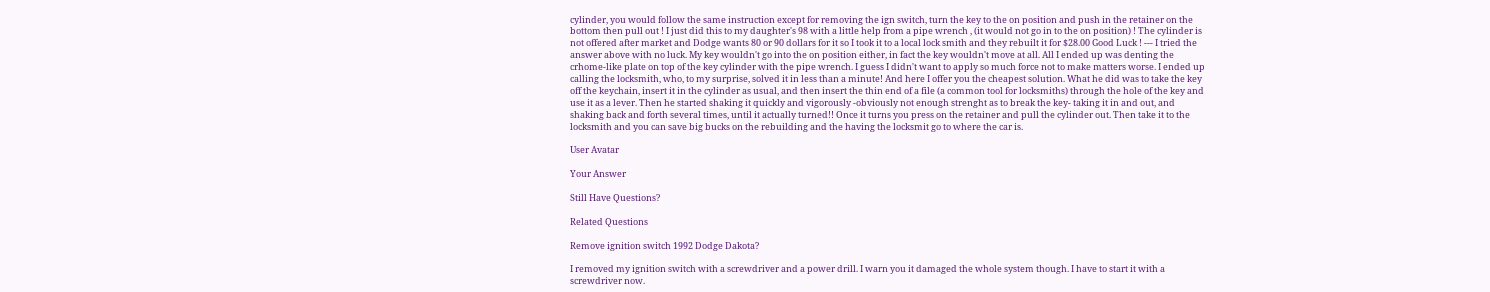cylinder, you would follow the same instruction except for removing the ign switch, turn the key to the on position and push in the retainer on the bottom then pull out ! I just did this to my daughter's 98 with a little help from a pipe wrench , (it would not go in to the on position) ! The cylinder is not offered after market and Dodge wants 80 or 90 dollars for it so I took it to a local lock smith and they rebuilt it for $28.00 Good Luck ! --- I tried the answer above with no luck. My key wouldn't go into the on position either, in fact the key wouldn't move at all. All I ended up was denting the crhome-like plate on top of the key cylinder with the pipe wrench. I guess I didn't want to apply so much force not to make matters worse. I ended up calling the locksmith, who, to my surprise, solved it in less than a minute! And here I offer you the cheapest solution. What he did was to take the key off the keychain, insert it in the cylinder as usual, and then insert the thin end of a file (a common tool for locksmiths) through the hole of the key and use it as a lever. Then he started shaking it quickly and vigorously -obviously not enough strenght as to break the key- taking it in and out, and shaking back and forth several times, until it actually turned!! Once it turns you press on the retainer and pull the cylinder out. Then take it to the locksmith and you can save big bucks on the rebuilding and the having the locksmit go to where the car is.

User Avatar

Your Answer

Still Have Questions?

Related Questions

Remove ignition switch 1992 Dodge Dakota?

I removed my ignition switch with a screwdriver and a power drill. I warn you it damaged the whole system though. I have to start it with a screwdriver now.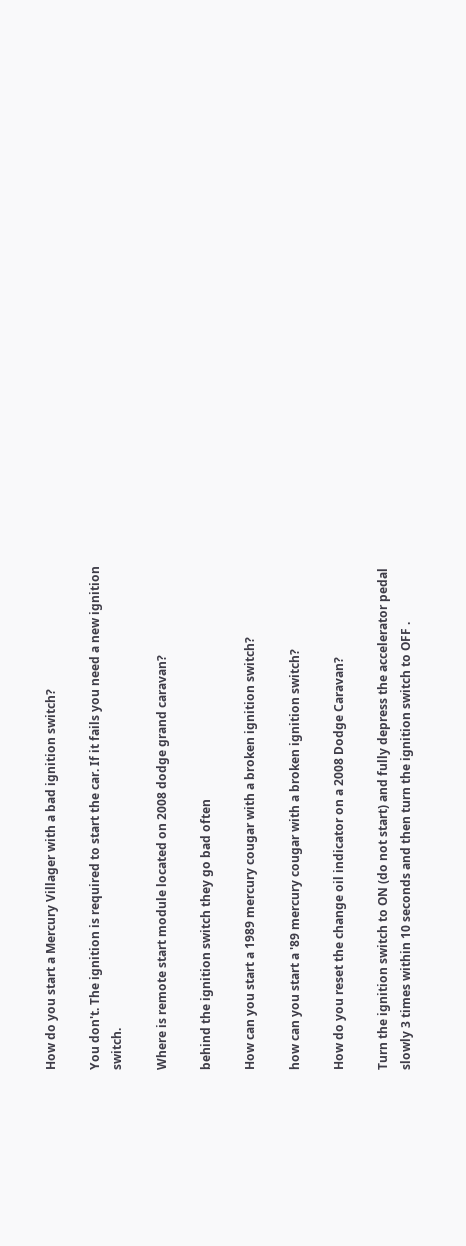How do you start a Mercury Villager with a bad ignition switch?

You don't. The ignition is required to start the car. If it fails you need a new ignition switch.

Where is remote start module located on 2008 dodge grand caravan?

behind the ignition switch they go bad often

How can you start a 1989 mercury cougar with a broken ignition switch?

how can you start a '89 mercury cougar with a broken ignition switch?

How do you reset the change oil indicator on a 2008 Dodge Caravan?

Turn the ignition switch to ON (do not start) and fully depress the accelerator pedal slowly 3 times within 10 seconds and then turn the ignition switch to OFF .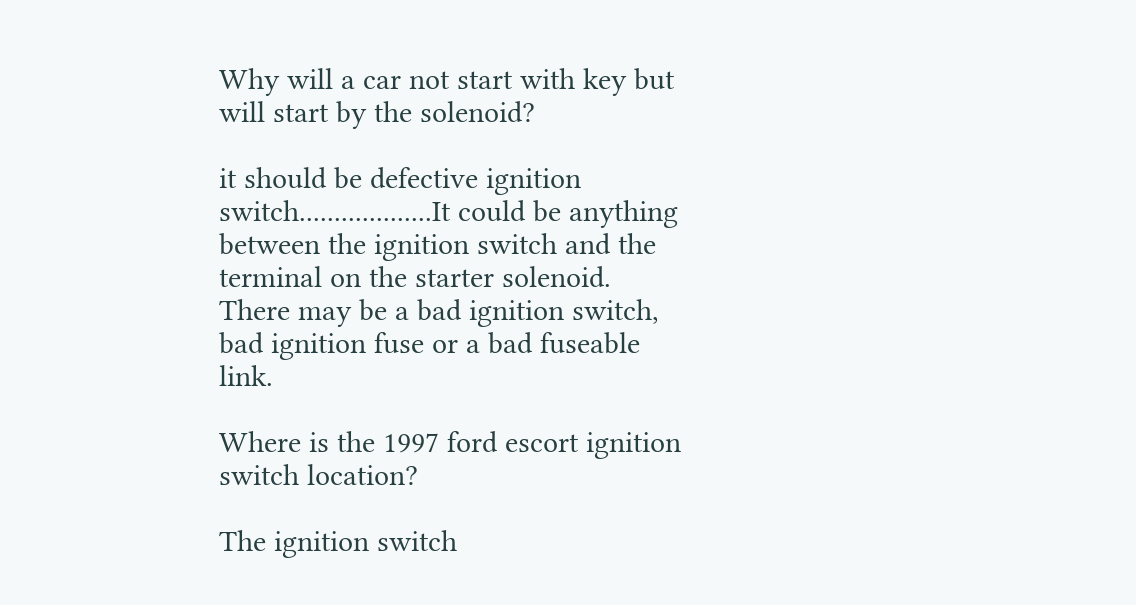Why will a car not start with key but will start by the solenoid?

it should be defective ignition switch...................It could be anything between the ignition switch and the terminal on the starter solenoid. There may be a bad ignition switch, bad ignition fuse or a bad fuseable link.

Where is the 1997 ford escort ignition switch location?

The ignition switch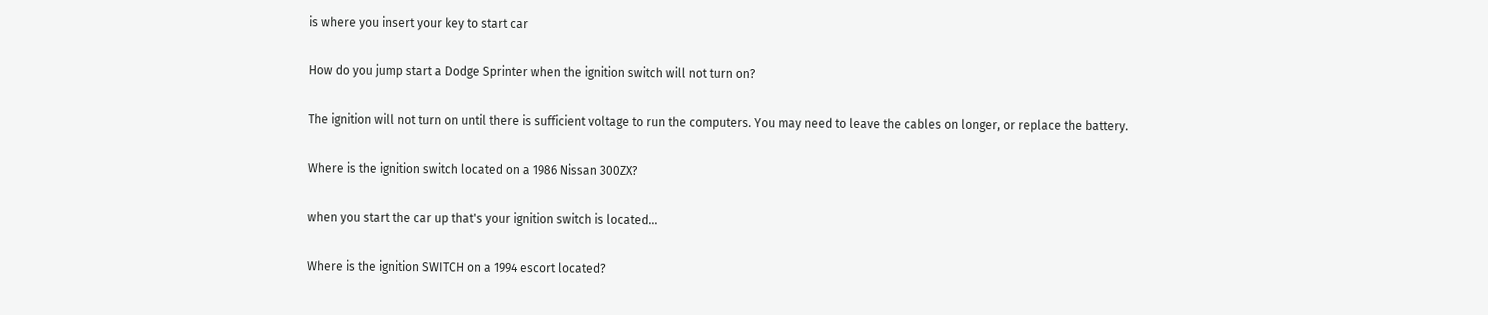is where you insert your key to start car

How do you jump start a Dodge Sprinter when the ignition switch will not turn on?

The ignition will not turn on until there is sufficient voltage to run the computers. You may need to leave the cables on longer, or replace the battery.

Where is the ignition switch located on a 1986 Nissan 300ZX?

when you start the car up that's your ignition switch is located...

Where is the ignition SWITCH on a 1994 escort located?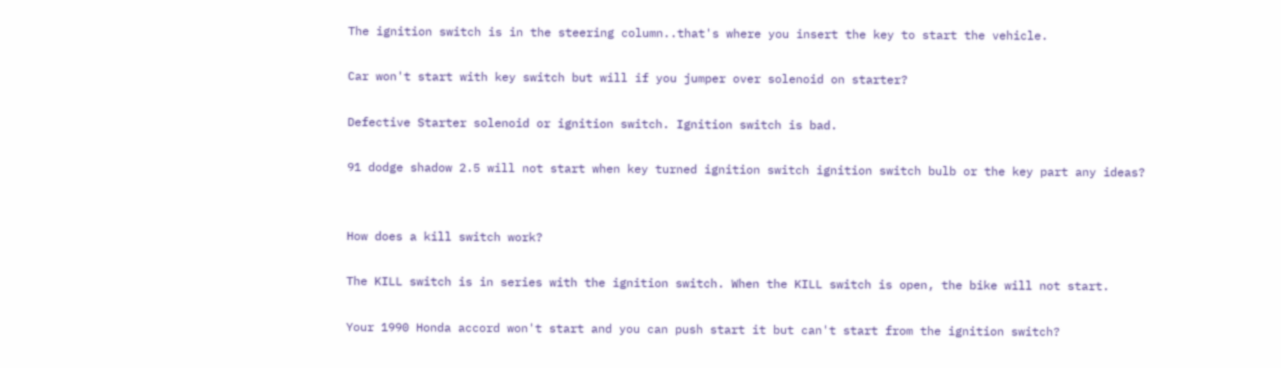The ignition switch is in the steering column..that's where you insert the key to start the vehicle.

Car won't start with key switch but will if you jumper over solenoid on starter?

Defective Starter solenoid or ignition switch. Ignition switch is bad.

91 dodge shadow 2.5 will not start when key turned ignition switch ignition switch bulb or the key part any ideas?


How does a kill switch work?

The KILL switch is in series with the ignition switch. When the KILL switch is open, the bike will not start.

Your 1990 Honda accord won't start and you can push start it but can't start from the ignition switch?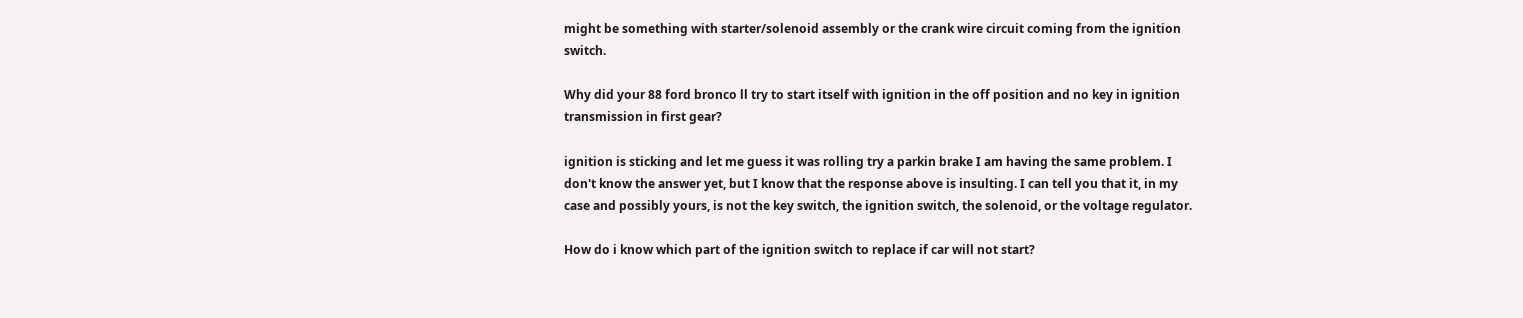might be something with starter/solenoid assembly or the crank wire circuit coming from the ignition switch.

Why did your 88 ford bronco ll try to start itself with ignition in the off position and no key in ignition transmission in first gear?

ignition is sticking and let me guess it was rolling try a parkin brake I am having the same problem. I don't know the answer yet, but I know that the response above is insulting. I can tell you that it, in my case and possibly yours, is not the key switch, the ignition switch, the solenoid, or the voltage regulator.

How do i know which part of the ignition switch to replace if car will not start?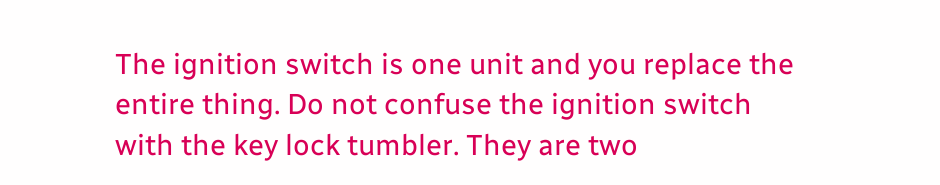The ignition switch is one unit and you replace the entire thing. Do not confuse the ignition switch with the key lock tumbler. They are two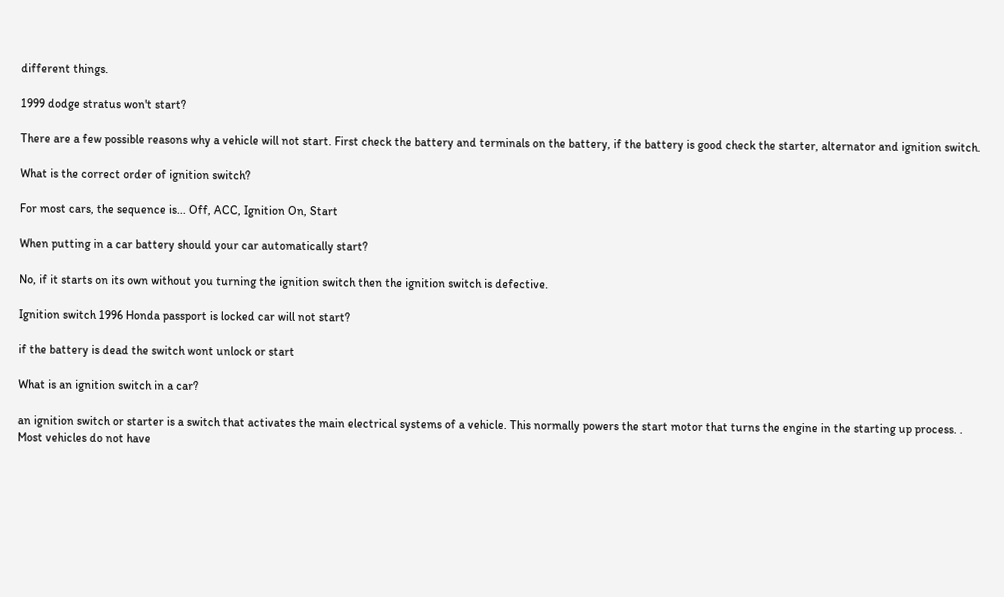different things.

1999 dodge stratus won't start?

There are a few possible reasons why a vehicle will not start. First check the battery and terminals on the battery, if the battery is good check the starter, alternator and ignition switch.

What is the correct order of ignition switch?

For most cars, the sequence is... Off, ACC, Ignition On, Start

When putting in a car battery should your car automatically start?

No, if it starts on its own without you turning the ignition switch then the ignition switch is defective.

Ignition switch 1996 Honda passport is locked car will not start?

if the battery is dead the switch wont unlock or start

What is an ignition switch in a car?

an ignition switch or starter is a switch that activates the main electrical systems of a vehicle. This normally powers the start motor that turns the engine in the starting up process. . Most vehicles do not have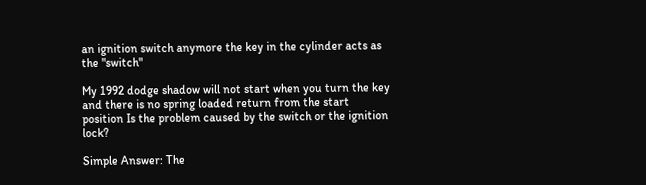an ignition switch anymore the key in the cylinder acts as the "switch"

My 1992 dodge shadow will not start when you turn the key and there is no spring loaded return from the start position Is the problem caused by the switch or the ignition lock?

Simple Answer: The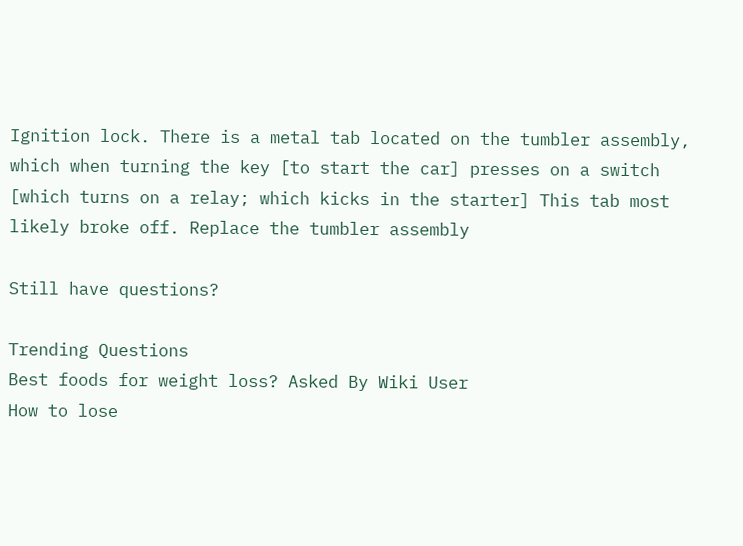Ignition lock. There is a metal tab located on the tumbler assembly, which when turning the key [to start the car] presses on a switch [which turns on a relay; which kicks in the starter] This tab most likely broke off. Replace the tumbler assembly

Still have questions?

Trending Questions
Best foods for weight loss? Asked By Wiki User
How to lose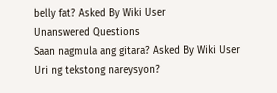belly fat? Asked By Wiki User
Unanswered Questions
Saan nagmula ang gitara? Asked By Wiki User
Uri ng tekstong nareysyon?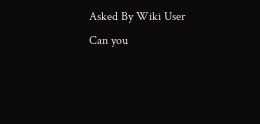Asked By Wiki User
Can you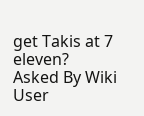get Takis at 7 eleven? Asked By Wiki User